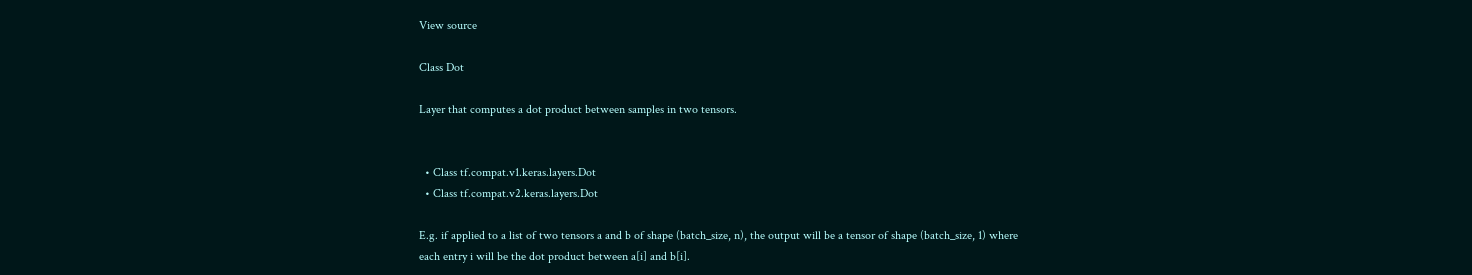View source

Class Dot

Layer that computes a dot product between samples in two tensors.


  • Class tf.compat.v1.keras.layers.Dot
  • Class tf.compat.v2.keras.layers.Dot

E.g. if applied to a list of two tensors a and b of shape (batch_size, n), the output will be a tensor of shape (batch_size, 1) where each entry i will be the dot product between a[i] and b[i].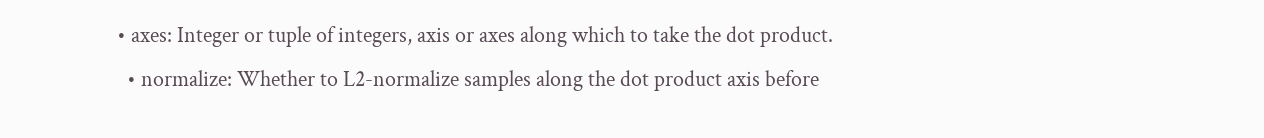• axes: Integer or tuple of integers, axis or axes along which to take the dot product.
  • normalize: Whether to L2-normalize samples along the dot product axis before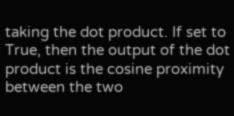taking the dot product. If set to True, then the output of the dot product is the cosine proximity between the two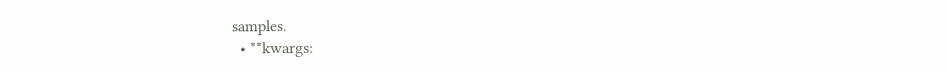samples.
  • **kwargs: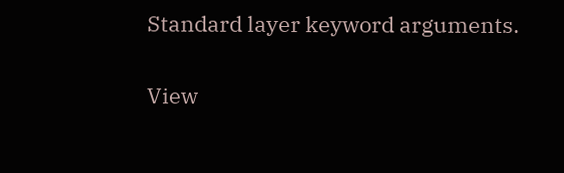Standard layer keyword arguments.


View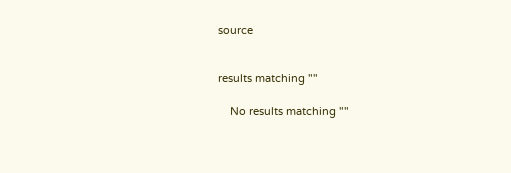source


results matching ""

    No results matching ""